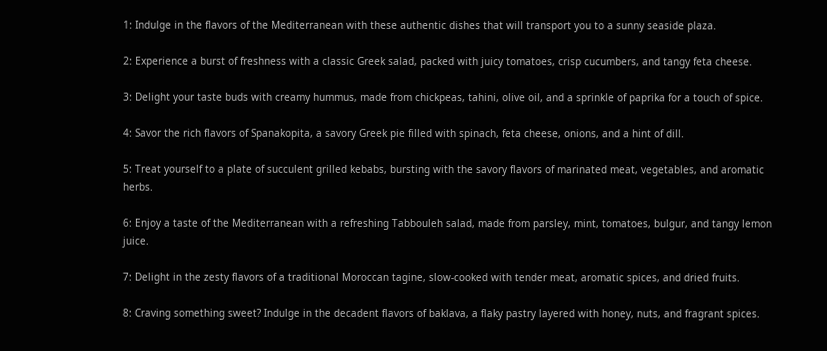1: Indulge in the flavors of the Mediterranean with these authentic dishes that will transport you to a sunny seaside plaza.

2: Experience a burst of freshness with a classic Greek salad, packed with juicy tomatoes, crisp cucumbers, and tangy feta cheese.

3: Delight your taste buds with creamy hummus, made from chickpeas, tahini, olive oil, and a sprinkle of paprika for a touch of spice.

4: Savor the rich flavors of Spanakopita, a savory Greek pie filled with spinach, feta cheese, onions, and a hint of dill.

5: Treat yourself to a plate of succulent grilled kebabs, bursting with the savory flavors of marinated meat, vegetables, and aromatic herbs.

6: Enjoy a taste of the Mediterranean with a refreshing Tabbouleh salad, made from parsley, mint, tomatoes, bulgur, and tangy lemon juice.

7: Delight in the zesty flavors of a traditional Moroccan tagine, slow-cooked with tender meat, aromatic spices, and dried fruits.

8: Craving something sweet? Indulge in the decadent flavors of baklava, a flaky pastry layered with honey, nuts, and fragrant spices.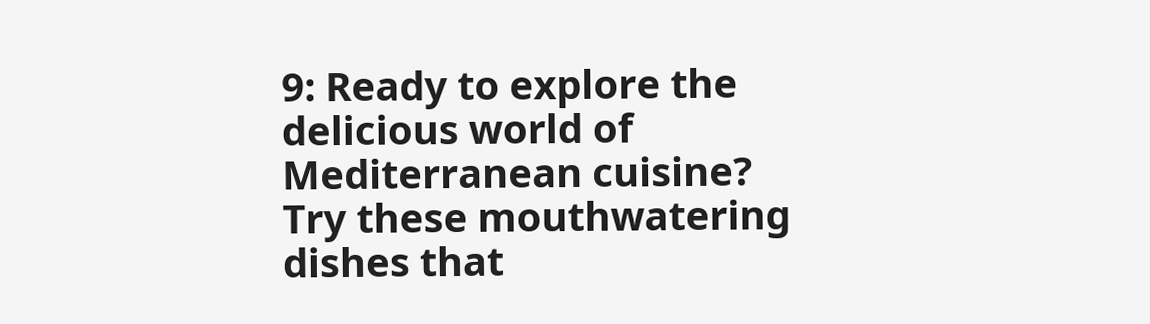9: Ready to explore the delicious world of Mediterranean cuisine? Try these mouthwatering dishes that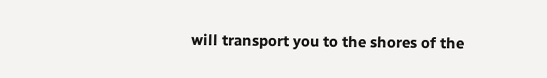will transport you to the shores of the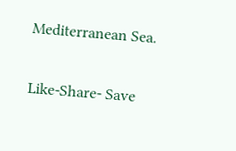Mediterranean Sea.

Like-Share- Save